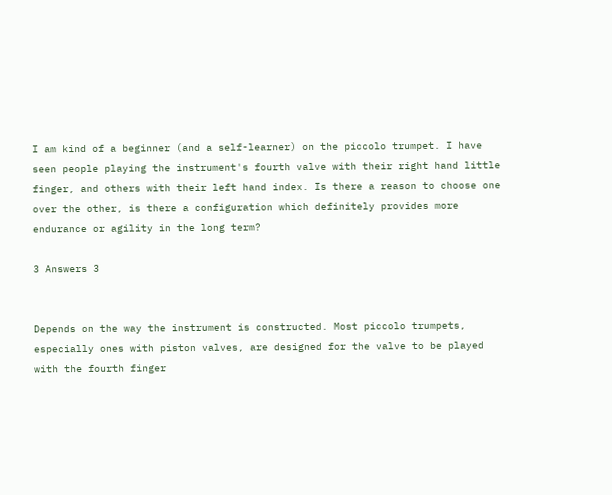I am kind of a beginner (and a self-learner) on the piccolo trumpet. I have seen people playing the instrument's fourth valve with their right hand little finger, and others with their left hand index. Is there a reason to choose one over the other, is there a configuration which definitely provides more endurance or agility in the long term?

3 Answers 3


Depends on the way the instrument is constructed. Most piccolo trumpets, especially ones with piston valves, are designed for the valve to be played with the fourth finger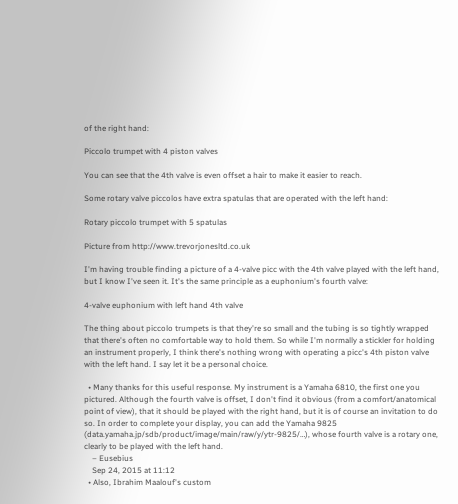of the right hand:

Piccolo trumpet with 4 piston valves

You can see that the 4th valve is even offset a hair to make it easier to reach.

Some rotary valve piccolos have extra spatulas that are operated with the left hand:

Rotary piccolo trumpet with 5 spatulas

Picture from http://www.trevorjonesltd.co.uk

I'm having trouble finding a picture of a 4-valve picc with the 4th valve played with the left hand, but I know I've seen it. It's the same principle as a euphonium's fourth valve:

4-valve euphonium with left hand 4th valve

The thing about piccolo trumpets is that they're so small and the tubing is so tightly wrapped that there's often no comfortable way to hold them. So while I'm normally a stickler for holding an instrument properly, I think there's nothing wrong with operating a picc's 4th piston valve with the left hand. I say let it be a personal choice.

  • Many thanks for this useful response. My instrument is a Yamaha 6810, the first one you pictured. Although the fourth valve is offset, I don't find it obvious (from a comfort/anatomical point of view), that it should be played with the right hand, but it is of course an invitation to do so. In order to complete your display, you can add the Yamaha 9825 (data.yamaha.jp/sdb/product/image/main/raw/y/ytr-9825/…), whose fourth valve is a rotary one, clearly to be played with the left hand.
    – Eusebius
    Sep 24, 2015 at 11:12
  • Also, Ibrahim Maalouf's custom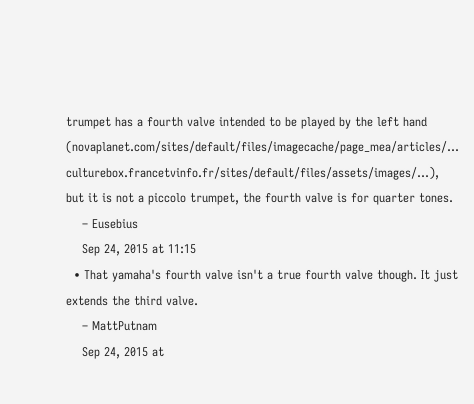trumpet has a fourth valve intended to be played by the left hand (novaplanet.com/sites/default/files/imagecache/page_mea/articles/… culturebox.francetvinfo.fr/sites/default/files/assets/images/…), but it is not a piccolo trumpet, the fourth valve is for quarter tones.
    – Eusebius
    Sep 24, 2015 at 11:15
  • That yamaha's fourth valve isn't a true fourth valve though. It just extends the third valve.
    – MattPutnam
    Sep 24, 2015 at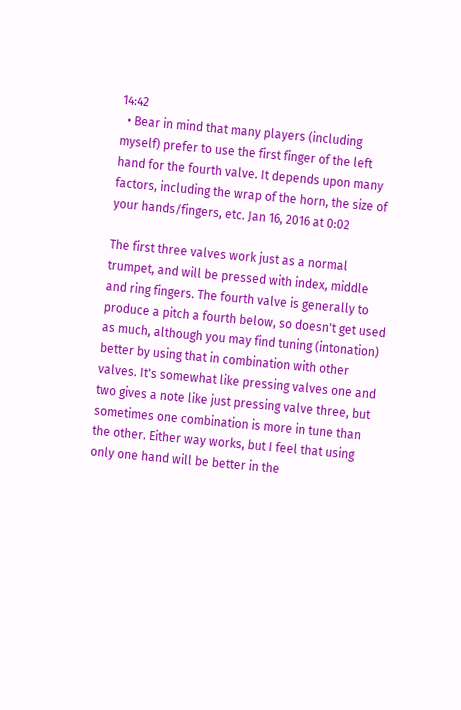14:42
  • Bear in mind that many players (including myself) prefer to use the first finger of the left hand for the fourth valve. It depends upon many factors, including the wrap of the horn, the size of your hands/fingers, etc. Jan 16, 2016 at 0:02

The first three valves work just as a normal trumpet, and will be pressed with index, middle and ring fingers. The fourth valve is generally to produce a pitch a fourth below, so doesn't get used as much, although you may find tuning (intonation) better by using that in combination with other valves. It's somewhat like pressing valves one and two gives a note like just pressing valve three, but sometimes one combination is more in tune than the other. Either way works, but I feel that using only one hand will be better in the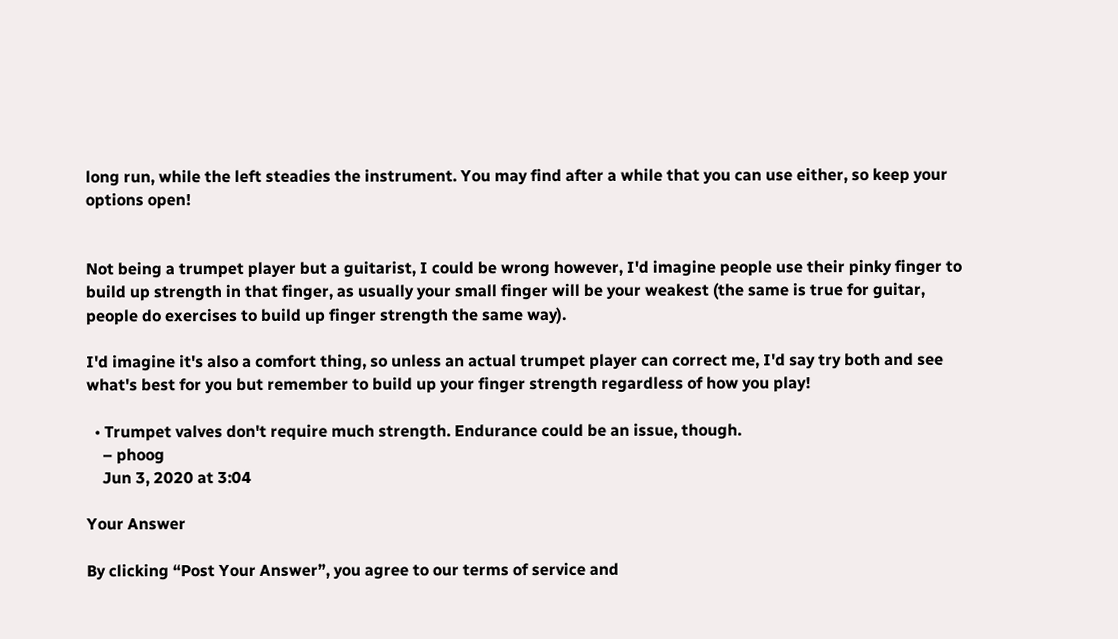long run, while the left steadies the instrument. You may find after a while that you can use either, so keep your options open!


Not being a trumpet player but a guitarist, I could be wrong however, I'd imagine people use their pinky finger to build up strength in that finger, as usually your small finger will be your weakest (the same is true for guitar, people do exercises to build up finger strength the same way).

I'd imagine it's also a comfort thing, so unless an actual trumpet player can correct me, I'd say try both and see what's best for you but remember to build up your finger strength regardless of how you play!

  • Trumpet valves don't require much strength. Endurance could be an issue, though.
    – phoog
    Jun 3, 2020 at 3:04

Your Answer

By clicking “Post Your Answer”, you agree to our terms of service and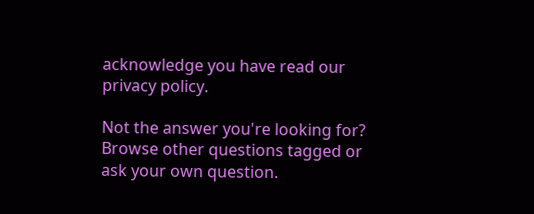acknowledge you have read our privacy policy.

Not the answer you're looking for? Browse other questions tagged or ask your own question.